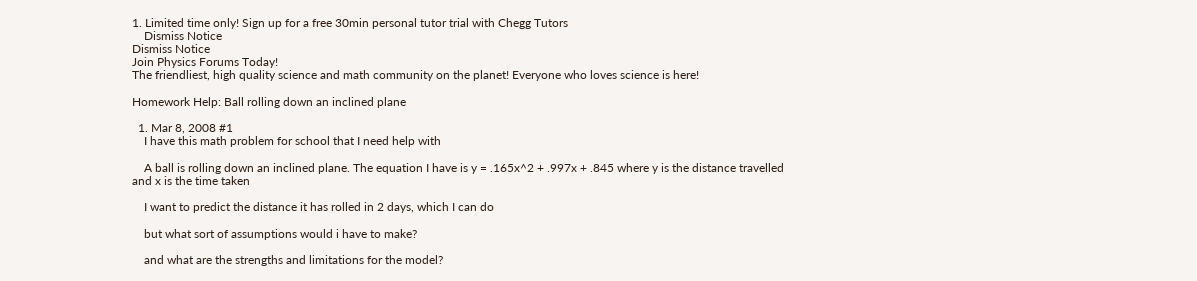1. Limited time only! Sign up for a free 30min personal tutor trial with Chegg Tutors
    Dismiss Notice
Dismiss Notice
Join Physics Forums Today!
The friendliest, high quality science and math community on the planet! Everyone who loves science is here!

Homework Help: Ball rolling down an inclined plane

  1. Mar 8, 2008 #1
    I have this math problem for school that I need help with

    A ball is rolling down an inclined plane. The equation I have is y = .165x^2 + .997x + .845 where y is the distance travelled and x is the time taken

    I want to predict the distance it has rolled in 2 days, which I can do

    but what sort of assumptions would i have to make?

    and what are the strengths and limitations for the model?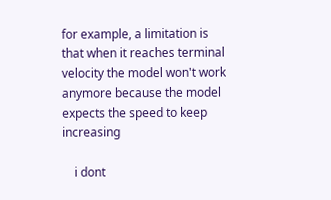for example, a limitation is that when it reaches terminal velocity the model won't work anymore because the model expects the speed to keep increasing

    i dont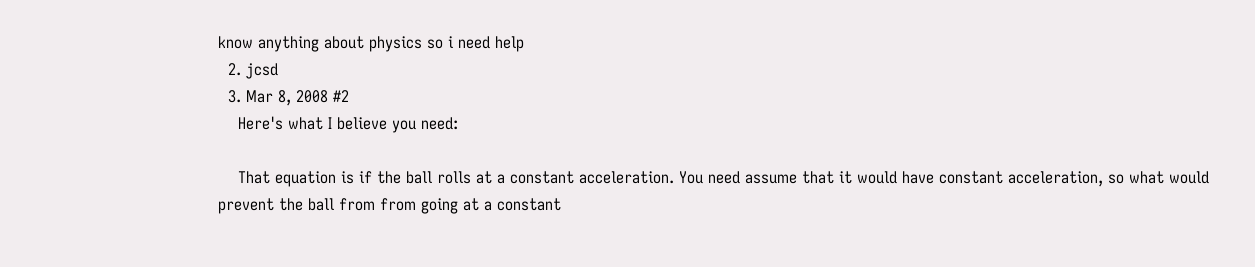know anything about physics so i need help
  2. jcsd
  3. Mar 8, 2008 #2
    Here's what I believe you need:

    That equation is if the ball rolls at a constant acceleration. You need assume that it would have constant acceleration, so what would prevent the ball from from going at a constant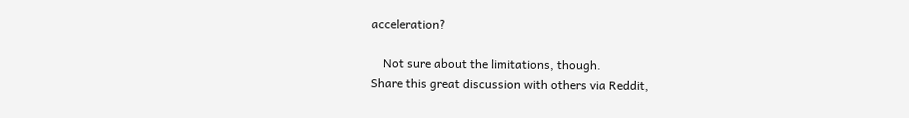acceleration?

    Not sure about the limitations, though.
Share this great discussion with others via Reddit,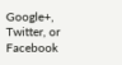Google+, Twitter, or Facebook